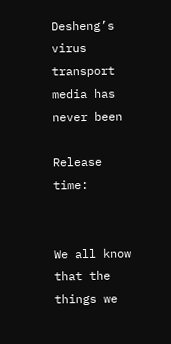Desheng’s virus transport media has never been

Release time:


We all know that the things we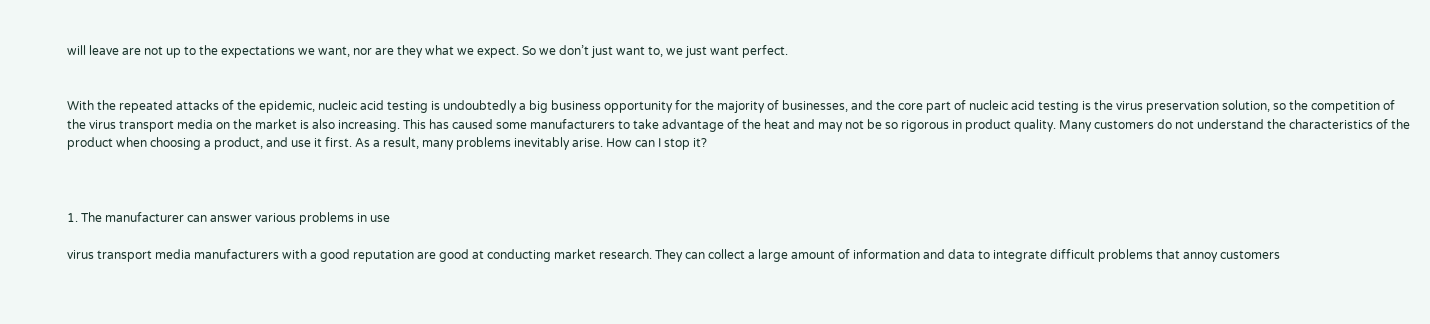will leave are not up to the expectations we want, nor are they what we expect. So we don’t just want to, we just want perfect.


With the repeated attacks of the epidemic, nucleic acid testing is undoubtedly a big business opportunity for the majority of businesses, and the core part of nucleic acid testing is the virus preservation solution, so the competition of the virus transport media on the market is also increasing. This has caused some manufacturers to take advantage of the heat and may not be so rigorous in product quality. Many customers do not understand the characteristics of the product when choosing a product, and use it first. As a result, many problems inevitably arise. How can I stop it?



1. The manufacturer can answer various problems in use

virus transport media manufacturers with a good reputation are good at conducting market research. They can collect a large amount of information and data to integrate difficult problems that annoy customers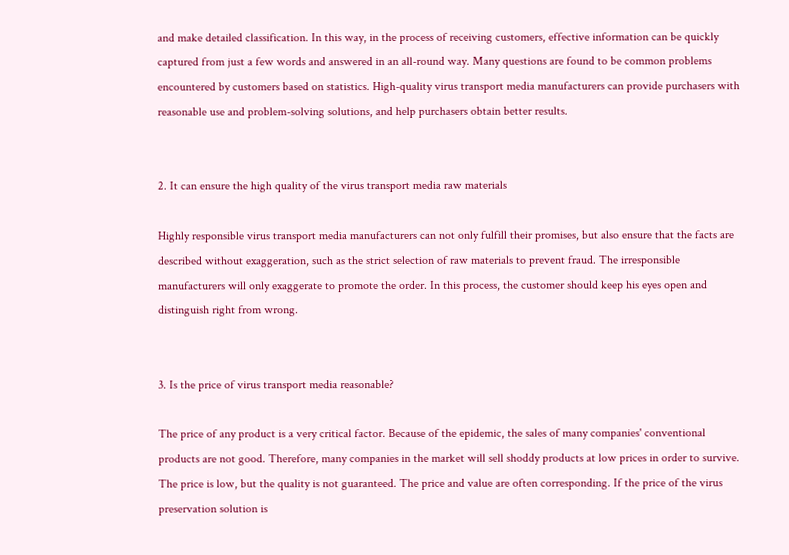and make detailed classification. In this way, in the process of receiving customers, effective information can be quickly captured from just a few words and answered in an all-round way. Many questions are found to be common problems encountered by customers based on statistics. High-quality virus transport media manufacturers can provide purchasers with reasonable use and problem-solving solutions, and help purchasers obtain better results.


2. It can ensure the high quality of the virus transport media raw materials

Highly responsible virus transport media manufacturers can not only fulfill their promises, but also ensure that the facts are described without exaggeration, such as the strict selection of raw materials to prevent fraud. The irresponsible manufacturers will only exaggerate to promote the order. In this process, the customer should keep his eyes open and distinguish right from wrong.


3. Is the price of virus transport media reasonable?

The price of any product is a very critical factor. Because of the epidemic, the sales of many companies' conventional products are not good. Therefore, many companies in the market will sell shoddy products at low prices in order to survive. The price is low, but the quality is not guaranteed. The price and value are often corresponding. If the price of the virus preservation solution is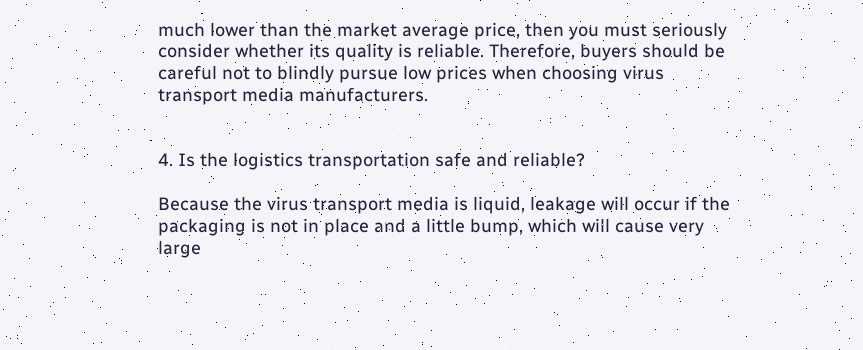much lower than the market average price, then you must seriously consider whether its quality is reliable. Therefore, buyers should be careful not to blindly pursue low prices when choosing virus transport media manufacturers.


4. Is the logistics transportation safe and reliable?

Because the virus transport media is liquid, leakage will occur if the packaging is not in place and a little bump, which will cause very large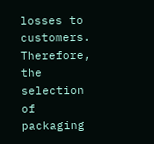losses to customers. Therefore, the selection of packaging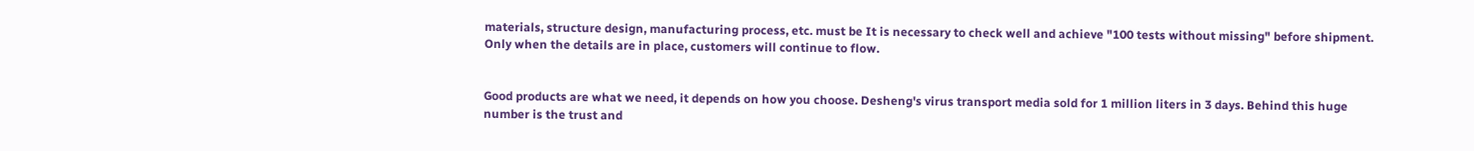materials, structure design, manufacturing process, etc. must be It is necessary to check well and achieve "100 tests without missing" before shipment. Only when the details are in place, customers will continue to flow.


Good products are what we need, it depends on how you choose. Desheng's virus transport media sold for 1 million liters in 3 days. Behind this huge number is the trust and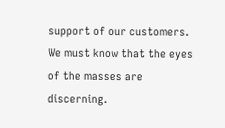support of our customers. We must know that the eyes of the masses are discerning.